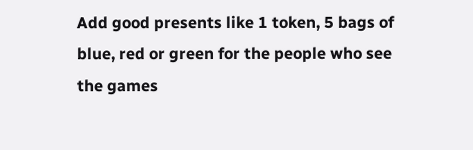Add good presents like 1 token, 5 bags of blue, red or green for the people who see the games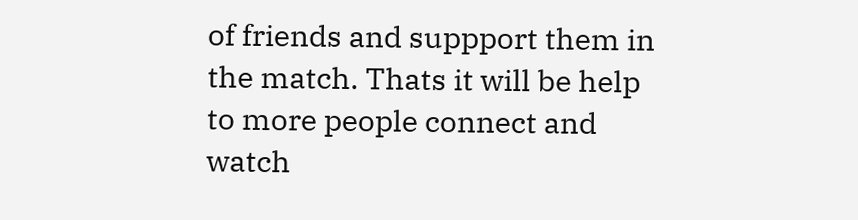of friends and suppport them in the match. Thats it will be help to more people connect and watch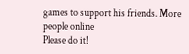games to support his friends. More people online
Please do it!